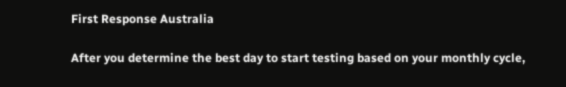First Response Australia

After you determine the best day to start testing based on your monthly cycle,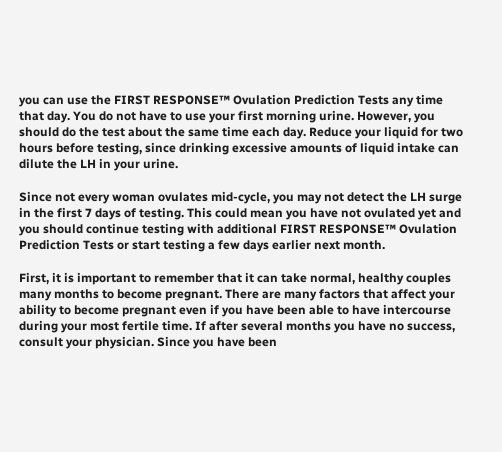you can use the FIRST RESPONSE™ Ovulation Prediction Tests any time that day. You do not have to use your first morning urine. However, you should do the test about the same time each day. Reduce your liquid for two hours before testing, since drinking excessive amounts of liquid intake can dilute the LH in your urine.

Since not every woman ovulates mid-cycle, you may not detect the LH surge in the first 7 days of testing. This could mean you have not ovulated yet and you should continue testing with additional FIRST RESPONSE™ Ovulation Prediction Tests or start testing a few days earlier next month.

First, it is important to remember that it can take normal, healthy couples many months to become pregnant. There are many factors that affect your ability to become pregnant even if you have been able to have intercourse during your most fertile time. If after several months you have no success, consult your physician. Since you have been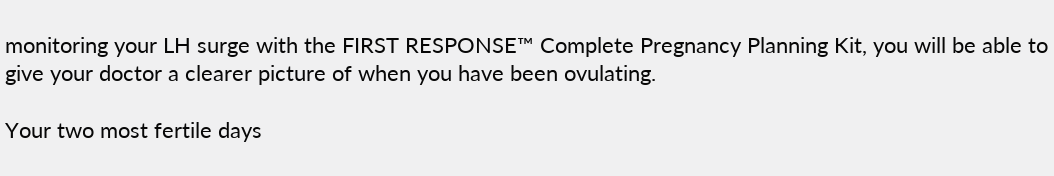monitoring your LH surge with the FIRST RESPONSE™ Complete Pregnancy Planning Kit, you will be able to give your doctor a clearer picture of when you have been ovulating.

Your two most fertile days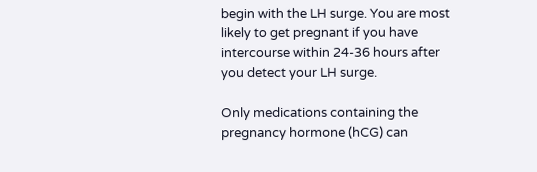begin with the LH surge. You are most likely to get pregnant if you have intercourse within 24-36 hours after you detect your LH surge.

Only medications containing the pregnancy hormone (hCG) can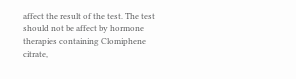affect the result of the test. The test should not be affect by hormone therapies containing Clomiphene citrate,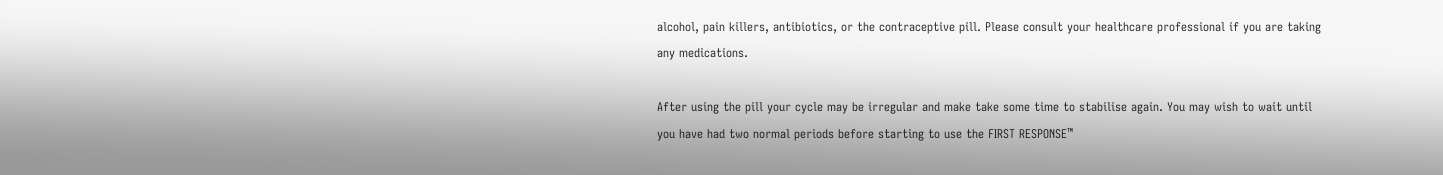alcohol, pain killers, antibiotics, or the contraceptive pill. Please consult your healthcare professional if you are taking any medications.

After using the pill your cycle may be irregular and make take some time to stabilise again. You may wish to wait until you have had two normal periods before starting to use the FIRST RESPONSE™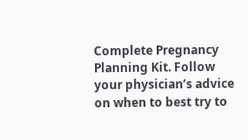Complete Pregnancy Planning Kit. Follow your physician’s advice on when to best try to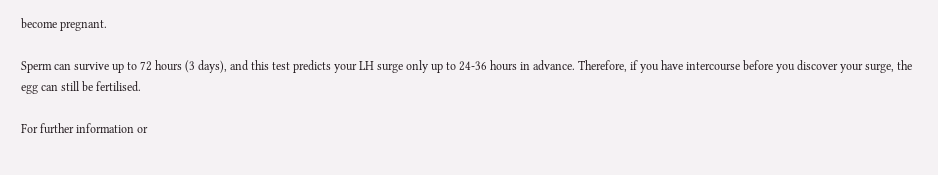become pregnant.

Sperm can survive up to 72 hours (3 days), and this test predicts your LH surge only up to 24-36 hours in advance. Therefore, if you have intercourse before you discover your surge, the egg can still be fertilised.

For further information or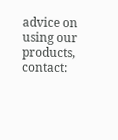advice on using our products, contact: